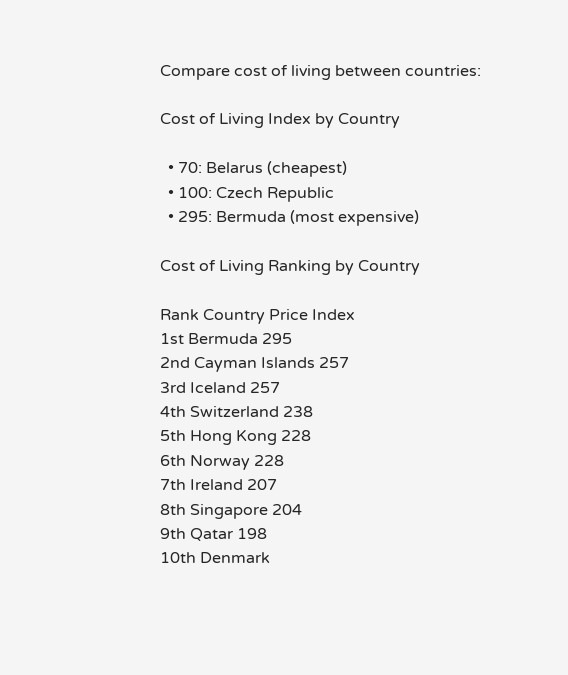Compare cost of living between countries:

Cost of Living Index by Country

  • 70: Belarus (cheapest)
  • 100: Czech Republic
  • 295: Bermuda (most expensive)

Cost of Living Ranking by Country

Rank Country Price Index
1st Bermuda 295
2nd Cayman Islands 257
3rd Iceland 257
4th Switzerland 238
5th Hong Kong 228
6th Norway 228
7th Ireland 207
8th Singapore 204
9th Qatar 198
10th Denmark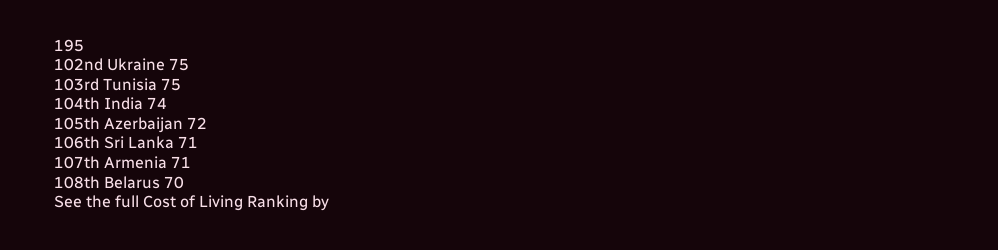195
102nd Ukraine 75
103rd Tunisia 75
104th India 74
105th Azerbaijan 72
106th Sri Lanka 71
107th Armenia 71
108th Belarus 70
See the full Cost of Living Ranking by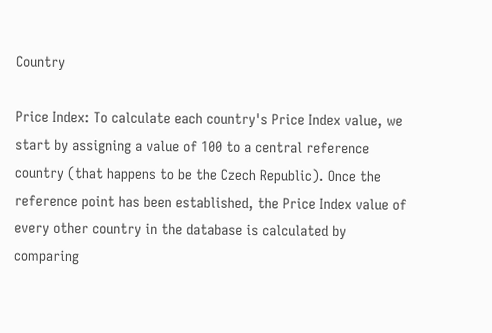Country

Price Index: To calculate each country's Price Index value, we start by assigning a value of 100 to a central reference country (that happens to be the Czech Republic). Once the reference point has been established, the Price Index value of every other country in the database is calculated by comparing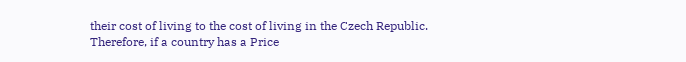their cost of living to the cost of living in the Czech Republic.
Therefore, if a country has a Price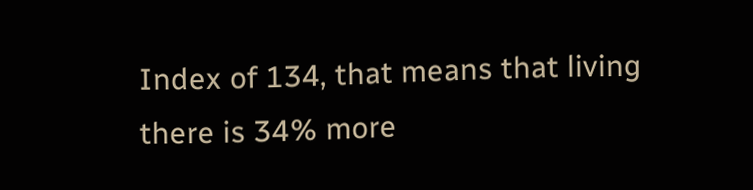Index of 134, that means that living there is 34% more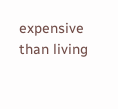expensive than living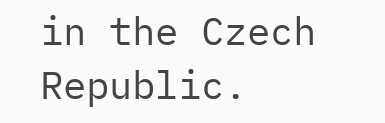in the Czech Republic.